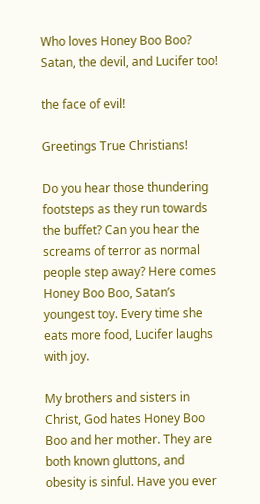Who loves Honey Boo Boo? Satan, the devil, and Lucifer too!

the face of evil!

Greetings True Christians!

Do you hear those thundering footsteps as they run towards the buffet? Can you hear the screams of terror as normal people step away? Here comes Honey Boo Boo, Satan’s youngest toy. Every time she eats more food, Lucifer laughs with joy.

My brothers and sisters in Christ, God hates Honey Boo Boo and her mother. They are both known gluttons, and obesity is sinful. Have you ever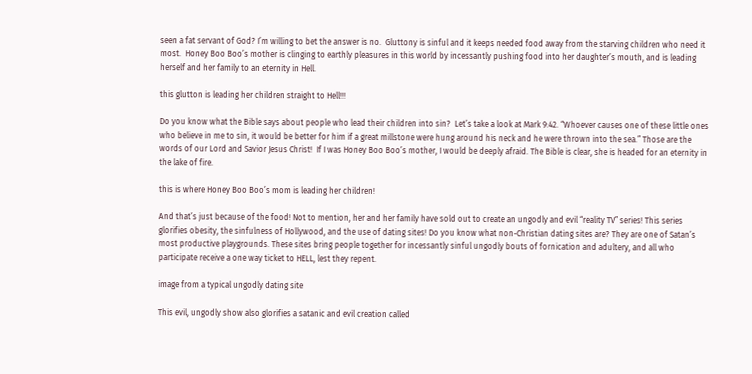seen a fat servant of God? I’m willing to bet the answer is no.  Gluttony is sinful and it keeps needed food away from the starving children who need it most.  Honey Boo Boo’s mother is clinging to earthly pleasures in this world by incessantly pushing food into her daughter’s mouth, and is leading herself and her family to an eternity in Hell.

this glutton is leading her children straight to Hell!!!

Do you know what the Bible says about people who lead their children into sin?  Let’s take a look at Mark 9:42. “Whoever causes one of these little ones who believe in me to sin, it would be better for him if a great millstone were hung around his neck and he were thrown into the sea.” Those are the words of our Lord and Savior Jesus Christ!  If I was Honey Boo Boo’s mother, I would be deeply afraid. The Bible is clear, she is headed for an eternity in the lake of fire.

this is where Honey Boo Boo’s mom is leading her children!

And that’s just because of the food! Not to mention, her and her family have sold out to create an ungodly and evil “reality TV” series! This series glorifies obesity, the sinfulness of Hollywood, and the use of dating sites! Do you know what non-Christian dating sites are? They are one of Satan’s most productive playgrounds. These sites bring people together for incessantly sinful ungodly bouts of fornication and adultery, and all who participate receive a one way ticket to HELL, lest they repent.

image from a typical ungodly dating site

This evil, ungodly show also glorifies a satanic and evil creation called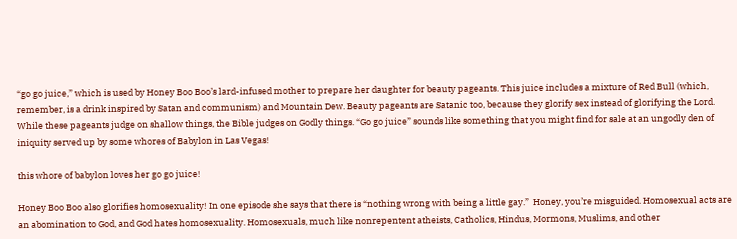“go go juice,” which is used by Honey Boo Boo’s lard-infused mother to prepare her daughter for beauty pageants. This juice includes a mixture of Red Bull (which, remember, is a drink inspired by Satan and communism) and Mountain Dew. Beauty pageants are Satanic too, because they glorify sex instead of glorifying the Lord.  While these pageants judge on shallow things, the Bible judges on Godly things. “Go go juice” sounds like something that you might find for sale at an ungodly den of iniquity served up by some whores of Babylon in Las Vegas!

this whore of babylon loves her go go juice!

Honey Boo Boo also glorifies homosexuality! In one episode she says that there is “nothing wrong with being a little gay.”  Honey, you’re misguided. Homosexual acts are an abomination to God, and God hates homosexuality. Homosexuals, much like nonrepentent atheists, Catholics, Hindus, Mormons, Muslims, and other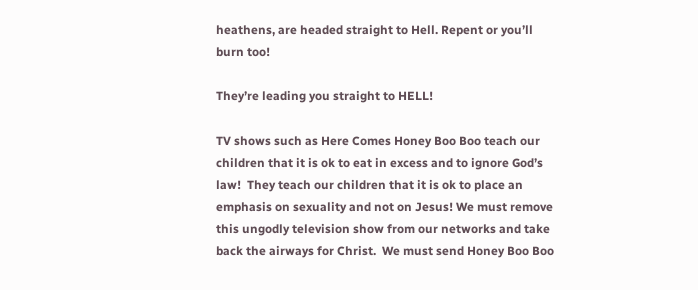heathens, are headed straight to Hell. Repent or you’ll burn too!

They’re leading you straight to HELL!

TV shows such as Here Comes Honey Boo Boo teach our children that it is ok to eat in excess and to ignore God’s law!  They teach our children that it is ok to place an emphasis on sexuality and not on Jesus! We must remove this ungodly television show from our networks and take back the airways for Christ.  We must send Honey Boo Boo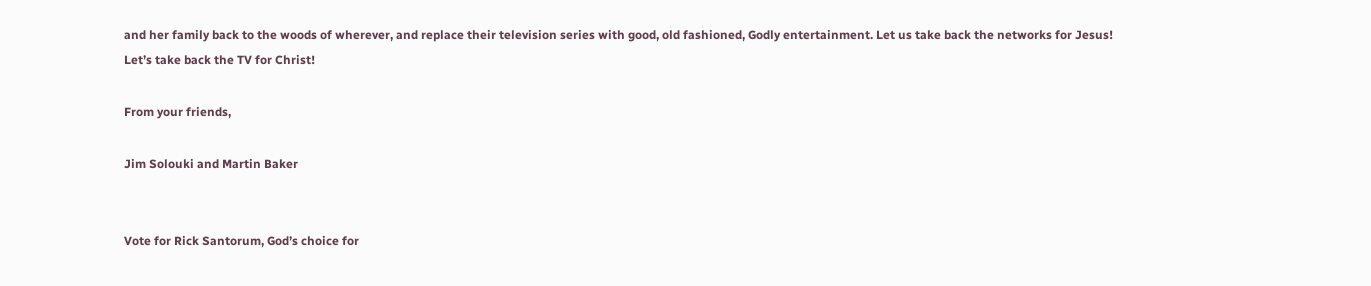and her family back to the woods of wherever, and replace their television series with good, old fashioned, Godly entertainment. Let us take back the networks for Jesus! Let’s take back the TV for Christ!

From your friends,

Jim Solouki and Martin Baker


Vote for Rick Santorum, God’s choice for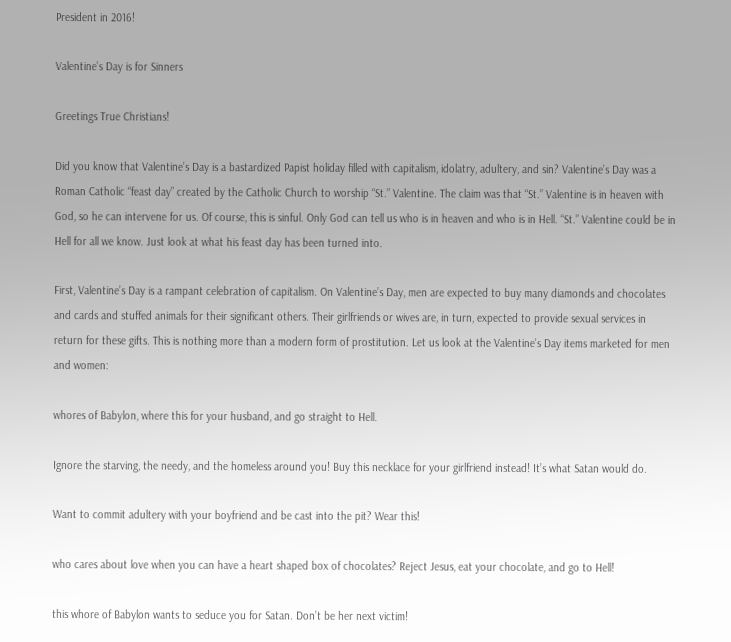President in 2016!

Valentine’s Day is for Sinners

Greetings True Christians!

Did you know that Valentine’s Day is a bastardized Papist holiday filled with capitalism, idolatry, adultery, and sin? Valentine’s Day was a Roman Catholic “feast day” created by the Catholic Church to worship “St.” Valentine. The claim was that “St.” Valentine is in heaven with God, so he can intervene for us. Of course, this is sinful. Only God can tell us who is in heaven and who is in Hell. “St.” Valentine could be in Hell for all we know. Just look at what his feast day has been turned into.

First, Valentine’s Day is a rampant celebration of capitalism. On Valentine’s Day, men are expected to buy many diamonds and chocolates and cards and stuffed animals for their significant others. Their girlfriends or wives are, in turn, expected to provide sexual services in return for these gifts. This is nothing more than a modern form of prostitution. Let us look at the Valentine’s Day items marketed for men and women:

whores of Babylon, where this for your husband, and go straight to Hell.

Ignore the starving, the needy, and the homeless around you! Buy this necklace for your girlfriend instead! It’s what Satan would do.

Want to commit adultery with your boyfriend and be cast into the pit? Wear this!

who cares about love when you can have a heart shaped box of chocolates? Reject Jesus, eat your chocolate, and go to Hell!

this whore of Babylon wants to seduce you for Satan. Don’t be her next victim!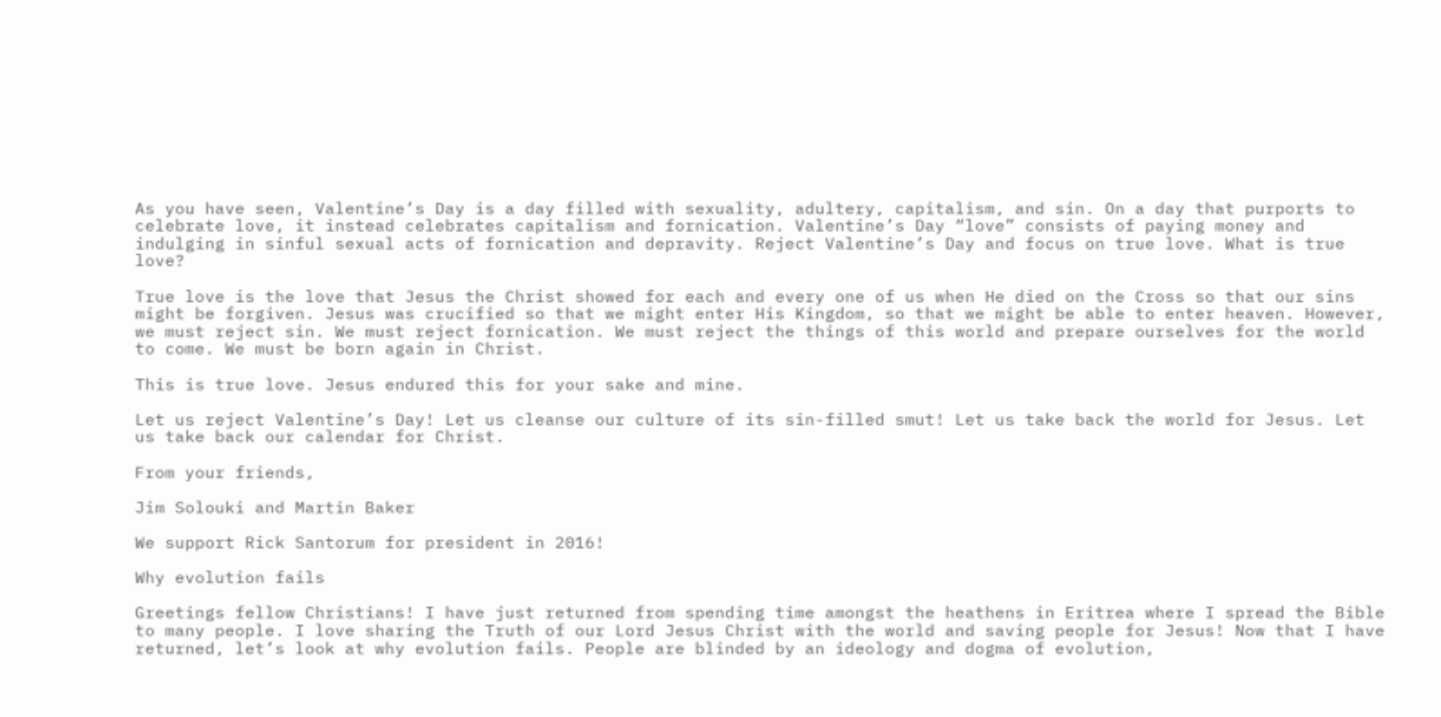As you have seen, Valentine’s Day is a day filled with sexuality, adultery, capitalism, and sin. On a day that purports to celebrate love, it instead celebrates capitalism and fornication. Valentine’s Day “love” consists of paying money and indulging in sinful sexual acts of fornication and depravity. Reject Valentine’s Day and focus on true love. What is true love?

True love is the love that Jesus the Christ showed for each and every one of us when He died on the Cross so that our sins might be forgiven. Jesus was crucified so that we might enter His Kingdom, so that we might be able to enter heaven. However, we must reject sin. We must reject fornication. We must reject the things of this world and prepare ourselves for the world to come. We must be born again in Christ.

This is true love. Jesus endured this for your sake and mine.

Let us reject Valentine’s Day! Let us cleanse our culture of its sin-filled smut! Let us take back the world for Jesus. Let us take back our calendar for Christ.

From your friends,

Jim Solouki and Martin Baker

We support Rick Santorum for president in 2016!

Why evolution fails

Greetings fellow Christians! I have just returned from spending time amongst the heathens in Eritrea where I spread the Bible to many people. I love sharing the Truth of our Lord Jesus Christ with the world and saving people for Jesus! Now that I have returned, let’s look at why evolution fails. People are blinded by an ideology and dogma of evolution,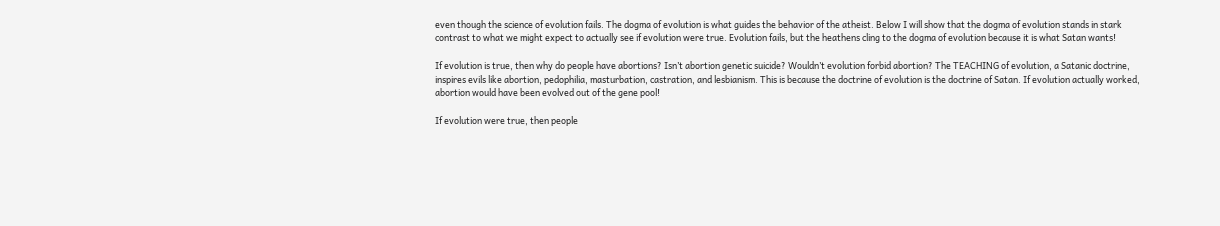even though the science of evolution fails. The dogma of evolution is what guides the behavior of the atheist. Below I will show that the dogma of evolution stands in stark contrast to what we might expect to actually see if evolution were true. Evolution fails, but the heathens cling to the dogma of evolution because it is what Satan wants!

If evolution is true, then why do people have abortions? Isn’t abortion genetic suicide? Wouldn’t evolution forbid abortion? The TEACHING of evolution, a Satanic doctrine, inspires evils like abortion, pedophilia, masturbation, castration, and lesbianism. This is because the doctrine of evolution is the doctrine of Satan. If evolution actually worked, abortion would have been evolved out of the gene pool!

If evolution were true, then people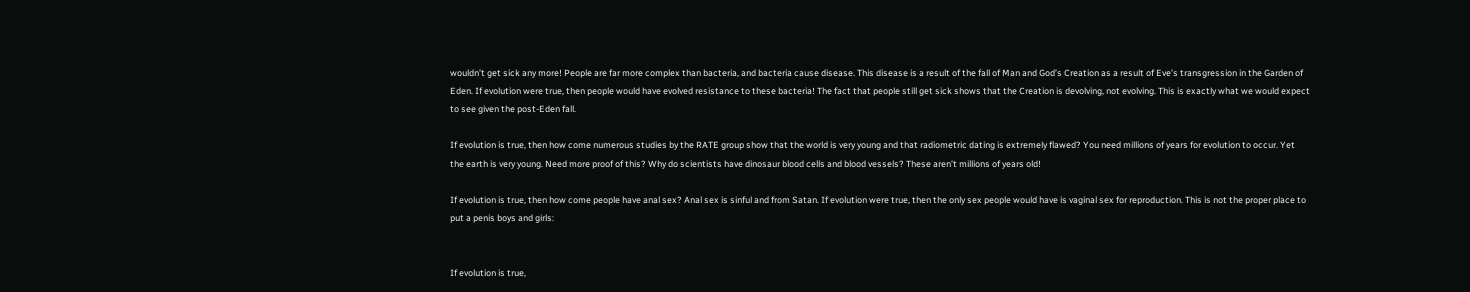wouldn’t get sick any more! People are far more complex than bacteria, and bacteria cause disease. This disease is a result of the fall of Man and God’s Creation as a result of Eve’s transgression in the Garden of Eden. If evolution were true, then people would have evolved resistance to these bacteria! The fact that people still get sick shows that the Creation is devolving, not evolving. This is exactly what we would expect to see given the post-Eden fall.

If evolution is true, then how come numerous studies by the RATE group show that the world is very young and that radiometric dating is extremely flawed? You need millions of years for evolution to occur. Yet the earth is very young. Need more proof of this? Why do scientists have dinosaur blood cells and blood vessels? These aren’t millions of years old!

If evolution is true, then how come people have anal sex? Anal sex is sinful and from Satan. If evolution were true, then the only sex people would have is vaginal sex for reproduction. This is not the proper place to put a penis boys and girls:


If evolution is true,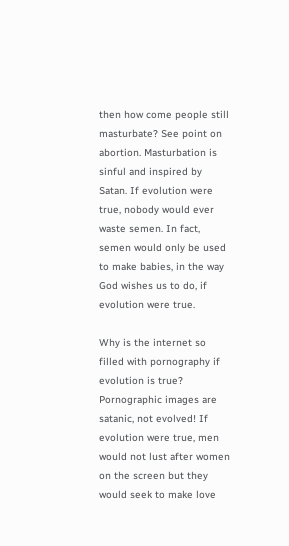then how come people still masturbate? See point on abortion. Masturbation is sinful and inspired by Satan. If evolution were true, nobody would ever waste semen. In fact, semen would only be used to make babies, in the way God wishes us to do, if evolution were true.

Why is the internet so filled with pornography if evolution is true? Pornographic images are satanic, not evolved! If evolution were true, men would not lust after women on the screen but they would seek to make love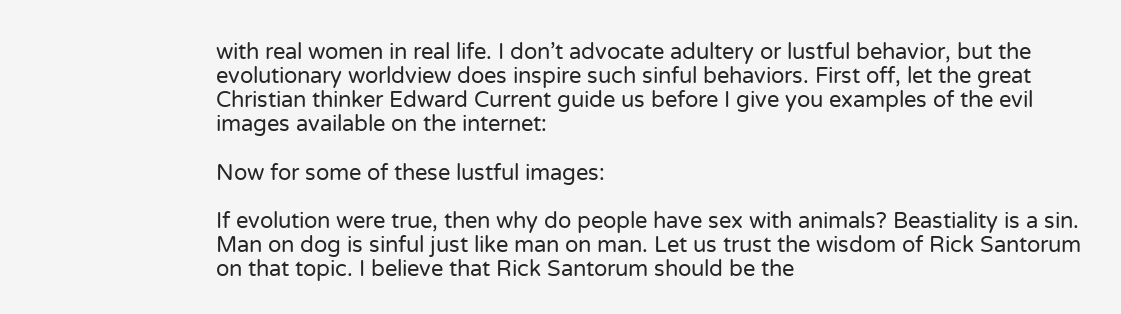with real women in real life. I don’t advocate adultery or lustful behavior, but the evolutionary worldview does inspire such sinful behaviors. First off, let the great Christian thinker Edward Current guide us before I give you examples of the evil images available on the internet:

Now for some of these lustful images:

If evolution were true, then why do people have sex with animals? Beastiality is a sin. Man on dog is sinful just like man on man. Let us trust the wisdom of Rick Santorum on that topic. I believe that Rick Santorum should be the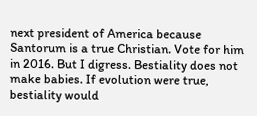next president of America because Santorum is a true Christian. Vote for him in 2016. But I digress. Bestiality does not make babies. If evolution were true, bestiality would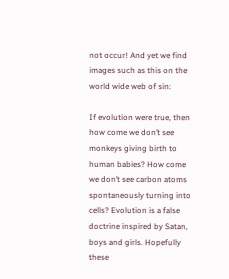not occur! And yet we find images such as this on the world wide web of sin:

If evolution were true, then how come we don’t see monkeys giving birth to human babies? How come we don’t see carbon atoms spontaneously turning into cells? Evolution is a false doctrine inspired by Satan, boys and girls. Hopefully these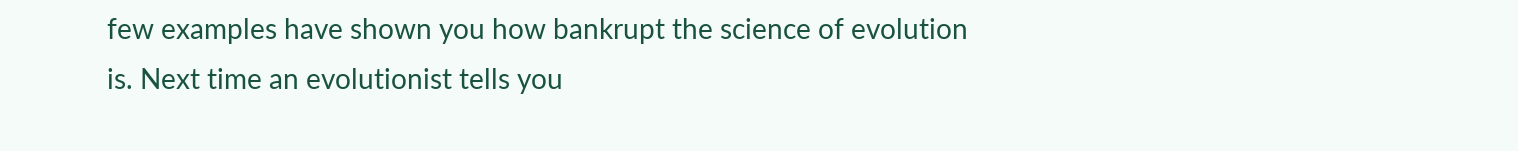few examples have shown you how bankrupt the science of evolution is. Next time an evolutionist tells you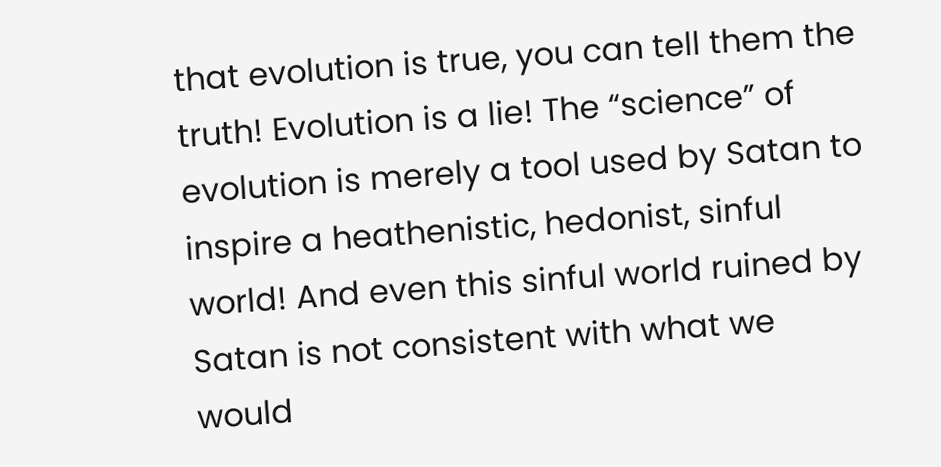that evolution is true, you can tell them the truth! Evolution is a lie! The “science” of evolution is merely a tool used by Satan to inspire a heathenistic, hedonist, sinful world! And even this sinful world ruined by Satan is not consistent with what we would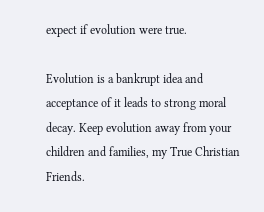expect if evolution were true.

Evolution is a bankrupt idea and acceptance of it leads to strong moral decay. Keep evolution away from your children and families, my True Christian Friends.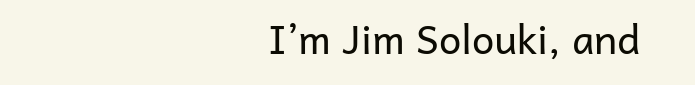I’m Jim Solouki, and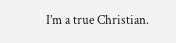I’m a true Christian.